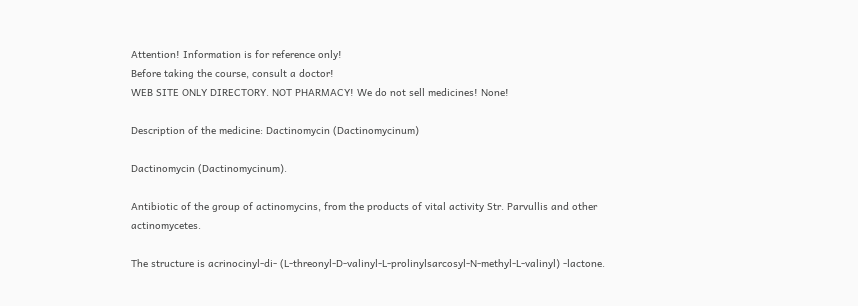Attention! Information is for reference only!
Before taking the course, consult a doctor!
WEB SITE ONLY DIRECTORY. NOT PHARMACY! We do not sell medicines! None!

Description of the medicine: Dactinomycin (Dactinomycinum)

Dactinomycin (Dactinomycinum).

Antibiotic of the group of actinomycins, from the products of vital activity Str. Parvullis and other actinomycetes.

The structure is acrinocinyl-di- (L-threonyl-D-valinyl-L-prolinylsarcosyl-N-methyl-L-valinyl) -lactone.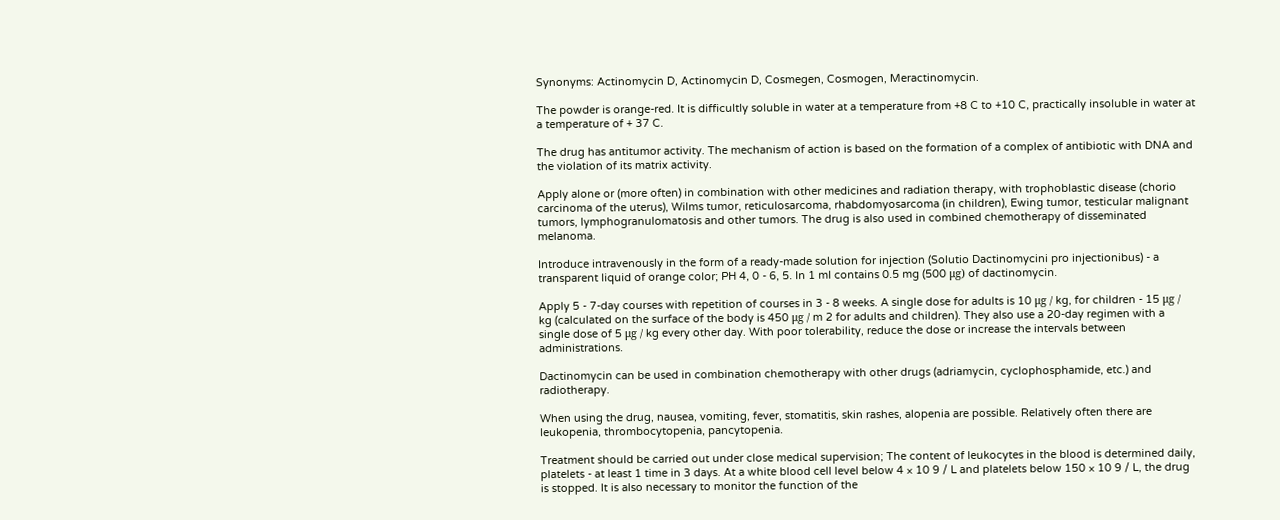Synonyms: Actinomycin D, Actinomycin D, Cosmegen, Cosmogen, Meractinomycin.

The powder is orange-red. It is difficultly soluble in water at a temperature from +8 C to +10 C, practically insoluble in water at a temperature of + 37 C.

The drug has antitumor activity. The mechanism of action is based on the formation of a complex of antibiotic with DNA and the violation of its matrix activity.

Apply alone or (more often) in combination with other medicines and radiation therapy, with trophoblastic disease (chorio carcinoma of the uterus), Wilms tumor, reticulosarcoma, rhabdomyosarcoma (in children), Ewing tumor, testicular malignant tumors, lymphogranulomatosis and other tumors. The drug is also used in combined chemotherapy of disseminated melanoma.

Introduce intravenously in the form of a ready-made solution for injection (Solutio Dactinomycini pro injectionibus) - a transparent liquid of orange color; PH 4, 0 - 6, 5. In 1 ml contains 0.5 mg (500 μg) of dactinomycin.

Apply 5 - 7-day courses with repetition of courses in 3 - 8 weeks. A single dose for adults is 10 μg / kg, for children - 15 μg / kg (calculated on the surface of the body is 450 μg / m 2 for adults and children). They also use a 20-day regimen with a single dose of 5 μg / kg every other day. With poor tolerability, reduce the dose or increase the intervals between administrations.

Dactinomycin can be used in combination chemotherapy with other drugs (adriamycin, cyclophosphamide, etc.) and radiotherapy.

When using the drug, nausea, vomiting, fever, stomatitis, skin rashes, alopenia are possible. Relatively often there are leukopenia, thrombocytopenia, pancytopenia.

Treatment should be carried out under close medical supervision; The content of leukocytes in the blood is determined daily, platelets - at least 1 time in 3 days. At a white blood cell level below 4 × 10 9 / L and platelets below 150 × 10 9 / L, the drug is stopped. It is also necessary to monitor the function of the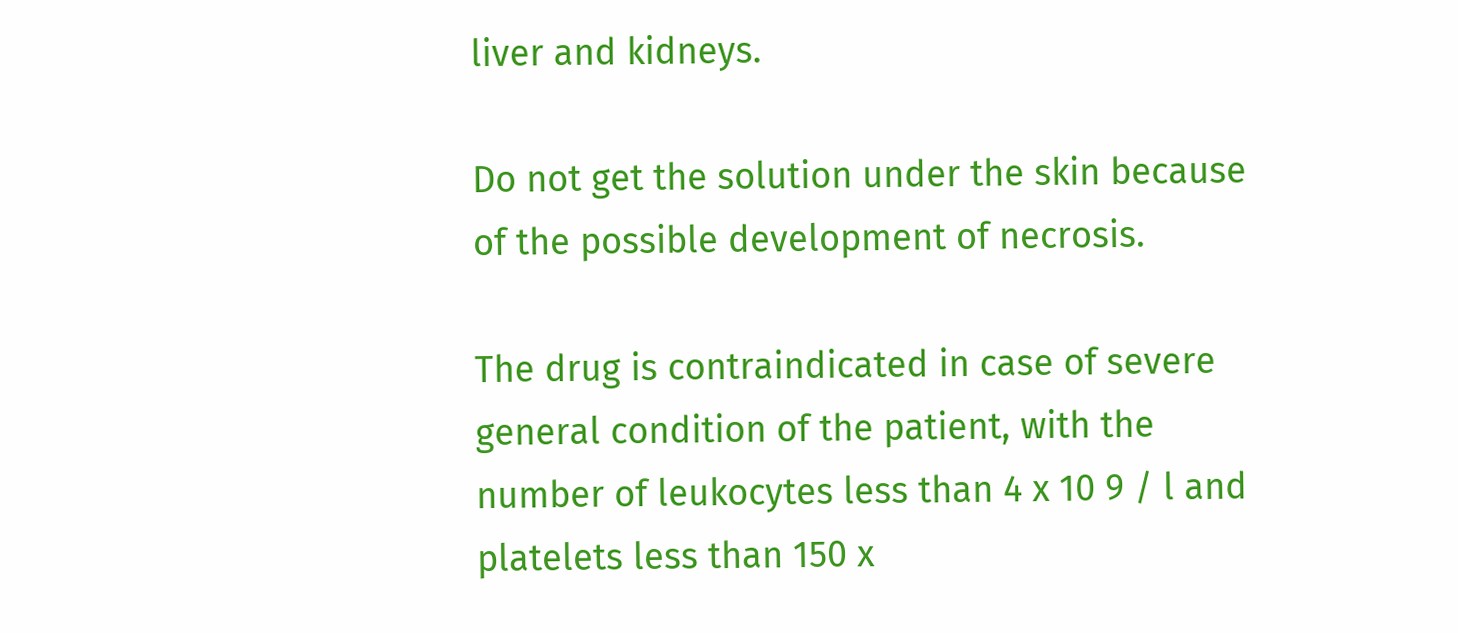liver and kidneys.

Do not get the solution under the skin because of the possible development of necrosis.

The drug is contraindicated in case of severe general condition of the patient, with the number of leukocytes less than 4 x 10 9 / l and platelets less than 150 x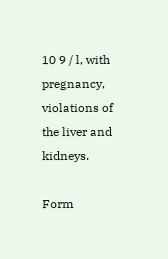10 9 / l, with pregnancy, violations of the liver and kidneys.

Form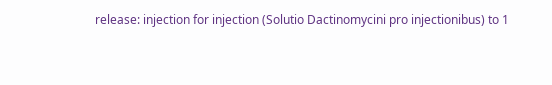release: injection for injection (Solutio Dactinomycini pro injectionibus) to 1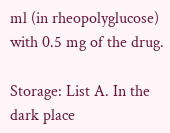ml (in rheopolyglucose) with 0.5 mg of the drug.

Storage: List A. In the dark place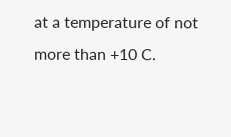at a temperature of not more than +10 C.